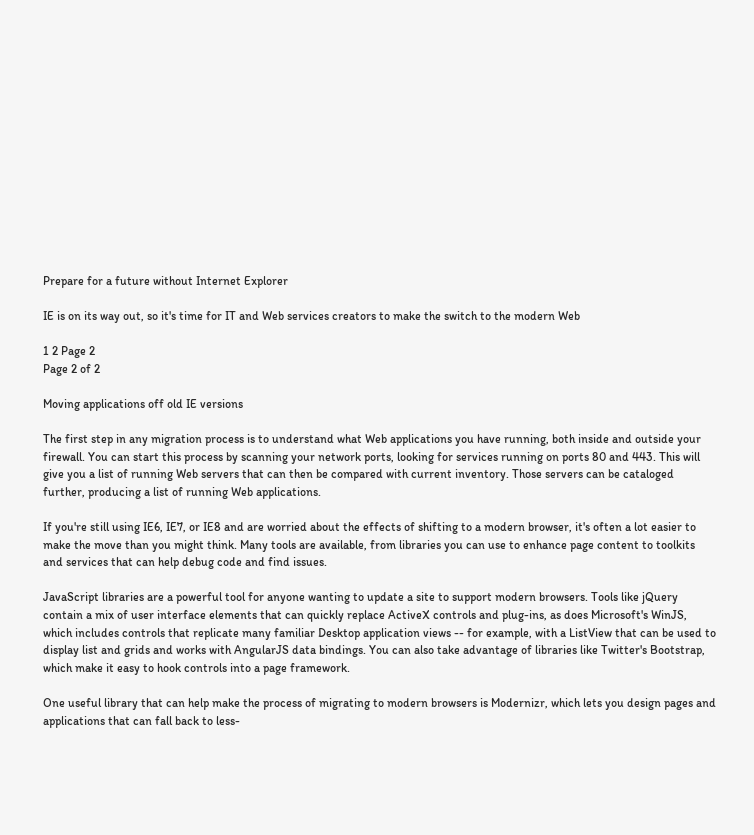Prepare for a future without Internet Explorer

IE is on its way out, so it's time for IT and Web services creators to make the switch to the modern Web

1 2 Page 2
Page 2 of 2

Moving applications off old IE versions

The first step in any migration process is to understand what Web applications you have running, both inside and outside your firewall. You can start this process by scanning your network ports, looking for services running on ports 80 and 443. This will give you a list of running Web servers that can then be compared with current inventory. Those servers can be cataloged further, producing a list of running Web applications.

If you're still using IE6, IE7, or IE8 and are worried about the effects of shifting to a modern browser, it's often a lot easier to make the move than you might think. Many tools are available, from libraries you can use to enhance page content to toolkits and services that can help debug code and find issues.

JavaScript libraries are a powerful tool for anyone wanting to update a site to support modern browsers. Tools like jQuery contain a mix of user interface elements that can quickly replace ActiveX controls and plug-ins, as does Microsoft's WinJS, which includes controls that replicate many familiar Desktop application views -- for example, with a ListView that can be used to display list and grids and works with AngularJS data bindings. You can also take advantage of libraries like Twitter's Bootstrap, which make it easy to hook controls into a page framework.

One useful library that can help make the process of migrating to modern browsers is Modernizr, which lets you design pages and applications that can fall back to less-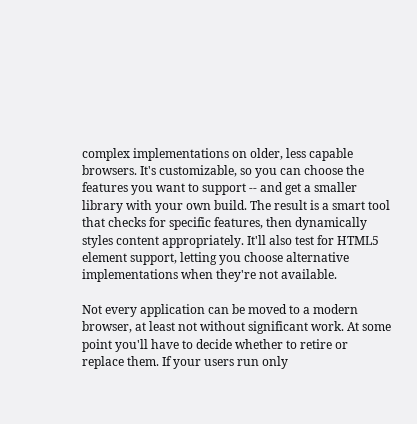complex implementations on older, less capable browsers. It's customizable, so you can choose the features you want to support -- and get a smaller library with your own build. The result is a smart tool that checks for specific features, then dynamically styles content appropriately. It'll also test for HTML5 element support, letting you choose alternative implementations when they're not available.

Not every application can be moved to a modern browser, at least not without significant work. At some point you'll have to decide whether to retire or replace them. If your users run only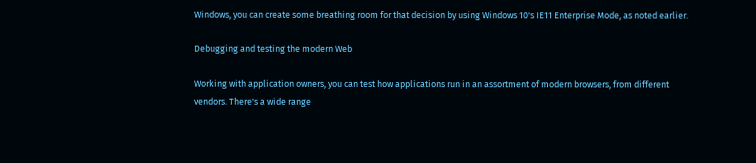Windows, you can create some breathing room for that decision by using Windows 10's IE11 Enterprise Mode, as noted earlier.

Debugging and testing the modern Web

Working with application owners, you can test how applications run in an assortment of modern browsers, from different vendors. There's a wide range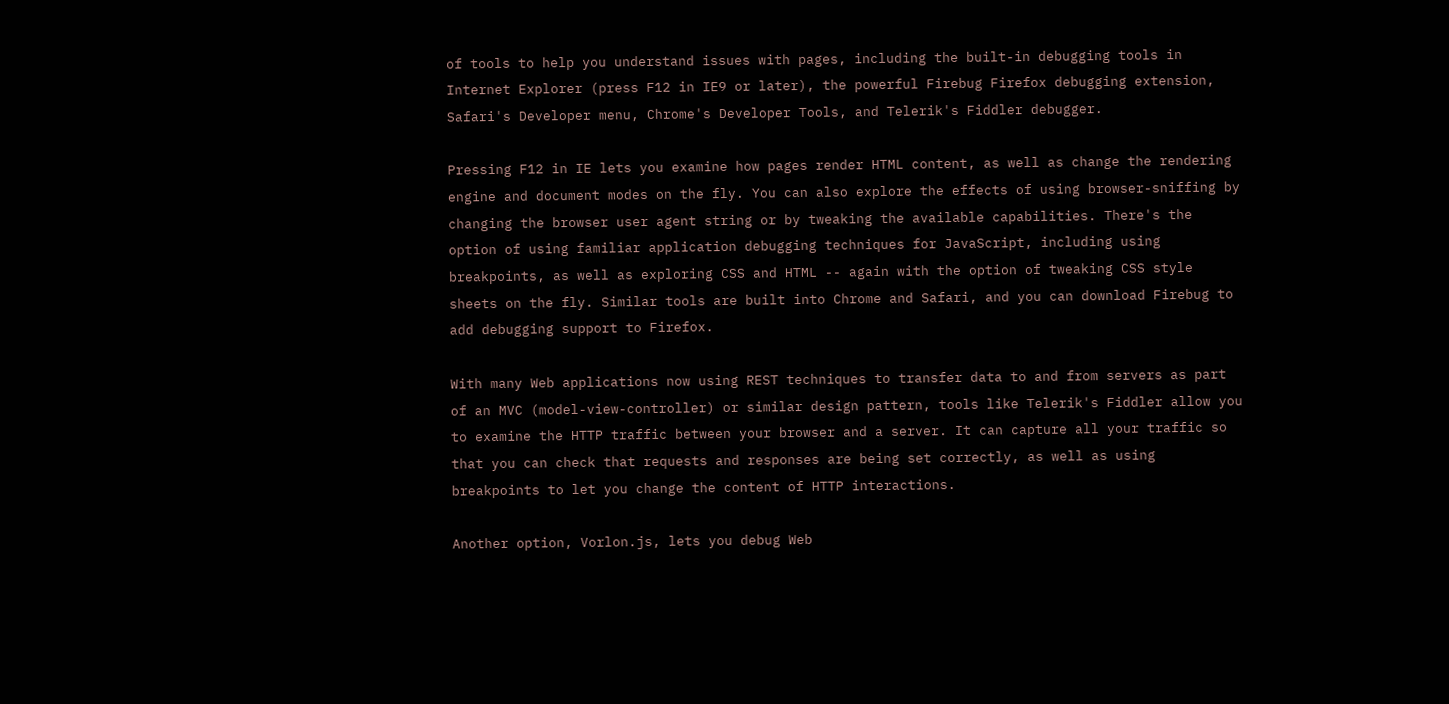of tools to help you understand issues with pages, including the built-in debugging tools in Internet Explorer (press F12 in IE9 or later), the powerful Firebug Firefox debugging extension, Safari's Developer menu, Chrome's Developer Tools, and Telerik's Fiddler debugger.

Pressing F12 in IE lets you examine how pages render HTML content, as well as change the rendering engine and document modes on the fly. You can also explore the effects of using browser-sniffing by changing the browser user agent string or by tweaking the available capabilities. There's the option of using familiar application debugging techniques for JavaScript, including using breakpoints, as well as exploring CSS and HTML -- again with the option of tweaking CSS style sheets on the fly. Similar tools are built into Chrome and Safari, and you can download Firebug to add debugging support to Firefox.

With many Web applications now using REST techniques to transfer data to and from servers as part of an MVC (model-view-controller) or similar design pattern, tools like Telerik's Fiddler allow you to examine the HTTP traffic between your browser and a server. It can capture all your traffic so that you can check that requests and responses are being set correctly, as well as using breakpoints to let you change the content of HTTP interactions.

Another option, Vorlon.js, lets you debug Web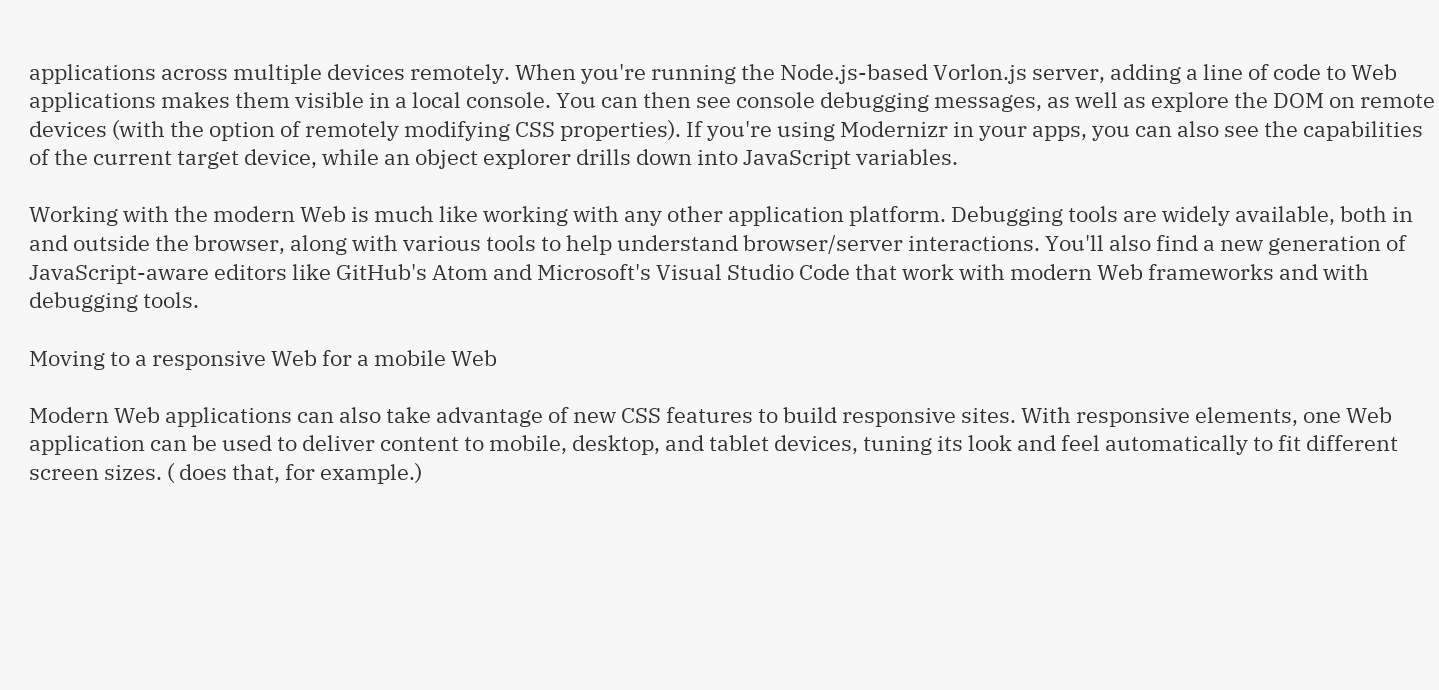applications across multiple devices remotely. When you're running the Node.js-based Vorlon.js server, adding a line of code to Web applications makes them visible in a local console. You can then see console debugging messages, as well as explore the DOM on remote devices (with the option of remotely modifying CSS properties). If you're using Modernizr in your apps, you can also see the capabilities of the current target device, while an object explorer drills down into JavaScript variables.

Working with the modern Web is much like working with any other application platform. Debugging tools are widely available, both in and outside the browser, along with various tools to help understand browser/server interactions. You'll also find a new generation of JavaScript-aware editors like GitHub's Atom and Microsoft's Visual Studio Code that work with modern Web frameworks and with debugging tools.

Moving to a responsive Web for a mobile Web

Modern Web applications can also take advantage of new CSS features to build responsive sites. With responsive elements, one Web application can be used to deliver content to mobile, desktop, and tablet devices, tuning its look and feel automatically to fit different screen sizes. ( does that, for example.)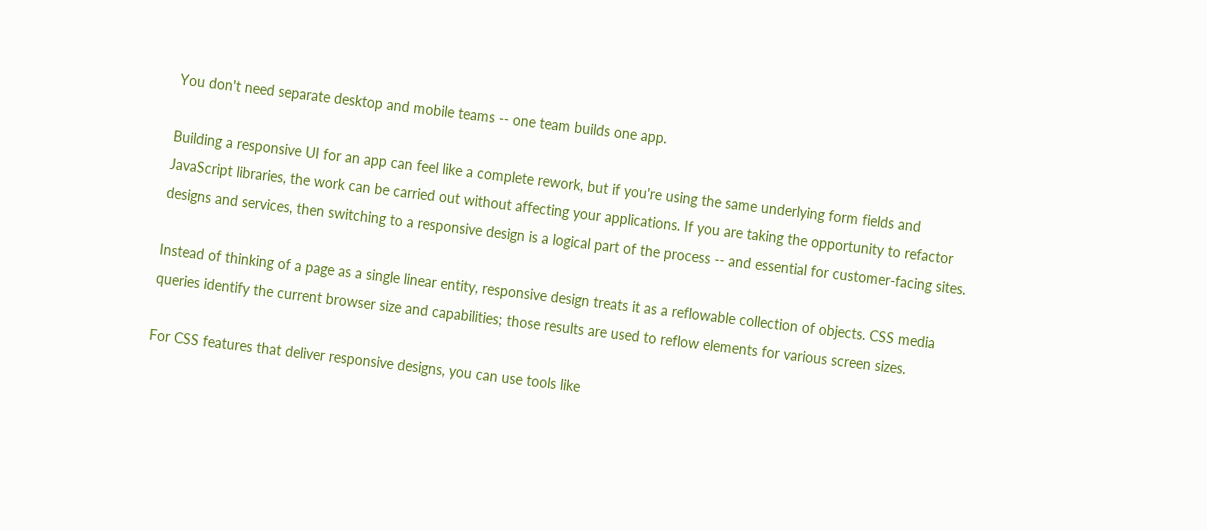You don't need separate desktop and mobile teams -- one team builds one app.

Building a responsive UI for an app can feel like a complete rework, but if you're using the same underlying form fields and JavaScript libraries, the work can be carried out without affecting your applications. If you are taking the opportunity to refactor designs and services, then switching to a responsive design is a logical part of the process -- and essential for customer-facing sites.

Instead of thinking of a page as a single linear entity, responsive design treats it as a reflowable collection of objects. CSS media queries identify the current browser size and capabilities; those results are used to reflow elements for various screen sizes.

For CSS features that deliver responsive designs, you can use tools like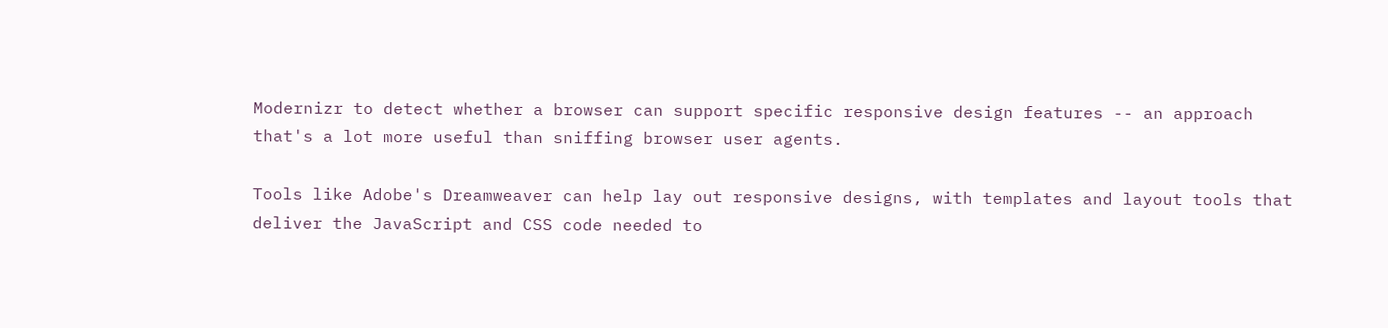Modernizr to detect whether a browser can support specific responsive design features -- an approach that's a lot more useful than sniffing browser user agents.

Tools like Adobe's Dreamweaver can help lay out responsive designs, with templates and layout tools that deliver the JavaScript and CSS code needed to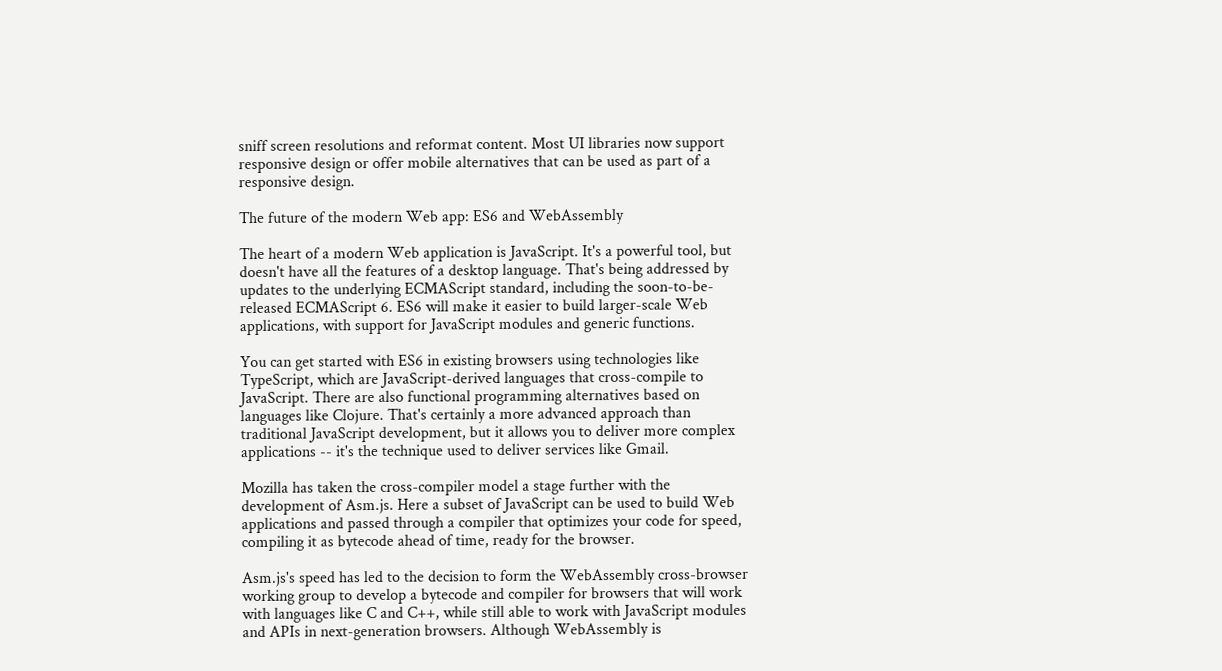sniff screen resolutions and reformat content. Most UI libraries now support responsive design or offer mobile alternatives that can be used as part of a responsive design.

The future of the modern Web app: ES6 and WebAssembly

The heart of a modern Web application is JavaScript. It's a powerful tool, but doesn't have all the features of a desktop language. That's being addressed by updates to the underlying ECMAScript standard, including the soon-to-be-released ECMAScript 6. ES6 will make it easier to build larger-scale Web applications, with support for JavaScript modules and generic functions.

You can get started with ES6 in existing browsers using technologies like TypeScript, which are JavaScript-derived languages that cross-compile to JavaScript. There are also functional programming alternatives based on languages like Clojure. That's certainly a more advanced approach than traditional JavaScript development, but it allows you to deliver more complex applications -- it's the technique used to deliver services like Gmail.

Mozilla has taken the cross-compiler model a stage further with the development of Asm.js. Here a subset of JavaScript can be used to build Web applications and passed through a compiler that optimizes your code for speed, compiling it as bytecode ahead of time, ready for the browser.

Asm.js's speed has led to the decision to form the WebAssembly cross-browser working group to develop a bytecode and compiler for browsers that will work with languages like C and C++, while still able to work with JavaScript modules and APIs in next-generation browsers. Although WebAssembly is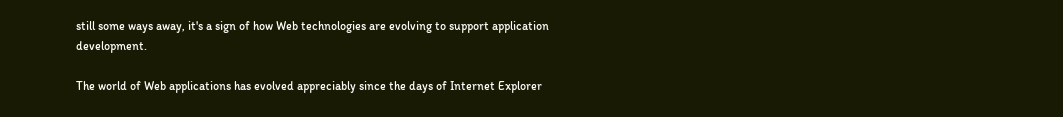still some ways away, it's a sign of how Web technologies are evolving to support application development.

The world of Web applications has evolved appreciably since the days of Internet Explorer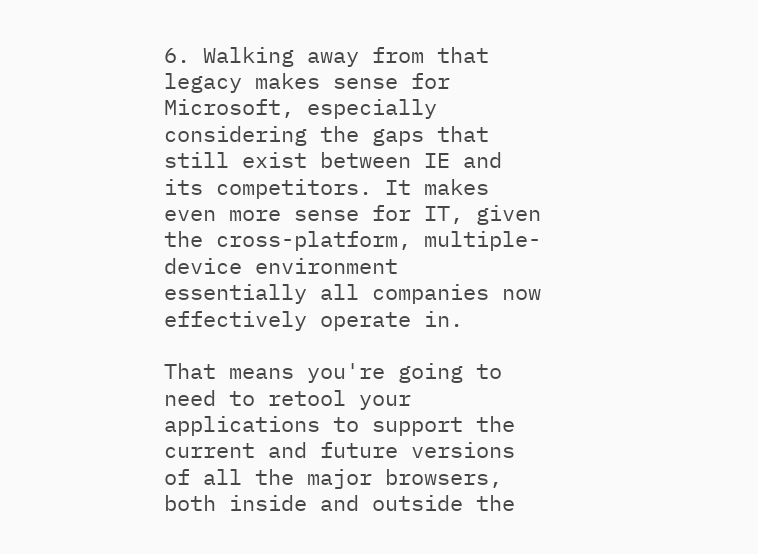6. Walking away from that legacy makes sense for Microsoft, especially considering the gaps that still exist between IE and its competitors. It makes even more sense for IT, given the cross-platform, multiple-device environment essentially all companies now effectively operate in.

That means you're going to need to retool your applications to support the current and future versions of all the major browsers, both inside and outside the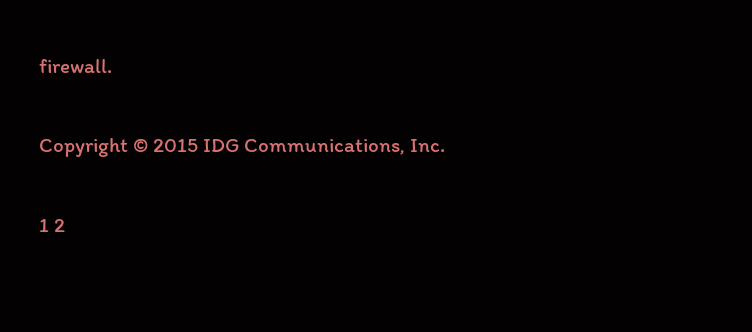firewall.

Copyright © 2015 IDG Communications, Inc.

1 2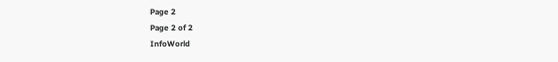Page 2
Page 2 of 2
InfoWorld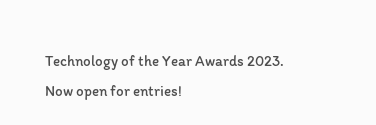Technology of the Year Awards 2023. Now open for entries!